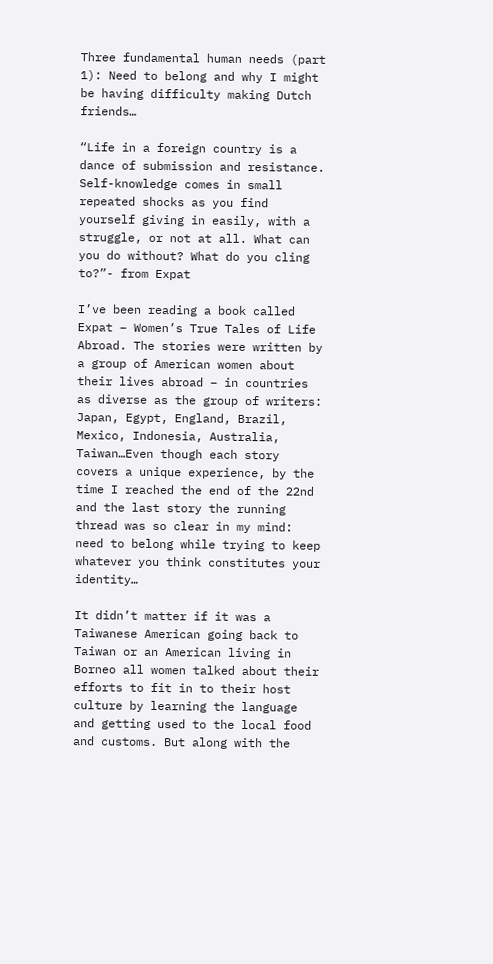Three fundamental human needs (part 1): Need to belong and why I might be having difficulty making Dutch friends…

“Life in a foreign country is a dance of submission and resistance. Self-knowledge comes in small repeated shocks as you find yourself giving in easily, with a struggle, or not at all. What can you do without? What do you cling to?”- from Expat

I’ve been reading a book called Expat – Women’s True Tales of Life Abroad. The stories were written by a group of American women about their lives abroad – in countries as diverse as the group of writers: Japan, Egypt, England, Brazil, Mexico, Indonesia, Australia, Taiwan…Even though each story covers a unique experience, by the time I reached the end of the 22nd and the last story the running thread was so clear in my mind: need to belong while trying to keep whatever you think constitutes your identity…

It didn’t matter if it was a Taiwanese American going back to Taiwan or an American living in Borneo all women talked about their efforts to fit in to their host culture by learning the language and getting used to the local food and customs. But along with the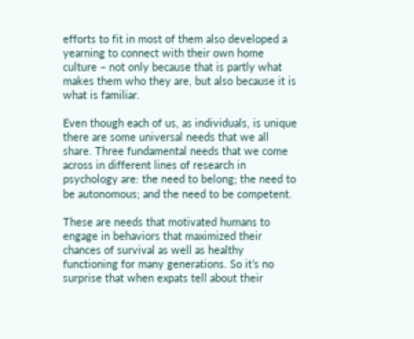efforts to fit in most of them also developed a yearning to connect with their own home culture – not only because that is partly what makes them who they are, but also because it is what is familiar.

Even though each of us, as individuals, is unique there are some universal needs that we all share. Three fundamental needs that we come across in different lines of research in psychology are: the need to belong; the need to be autonomous; and the need to be competent.

These are needs that motivated humans to engage in behaviors that maximized their chances of survival as well as healthy functioning for many generations. So it’s no surprise that when expats tell about their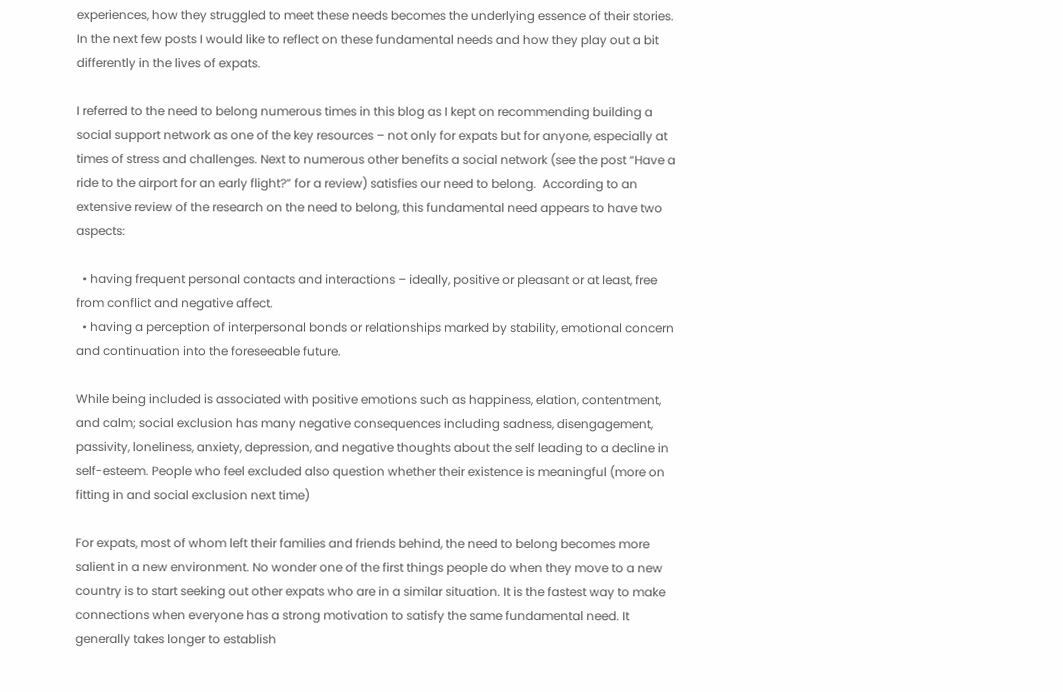experiences, how they struggled to meet these needs becomes the underlying essence of their stories. In the next few posts I would like to reflect on these fundamental needs and how they play out a bit differently in the lives of expats.

I referred to the need to belong numerous times in this blog as I kept on recommending building a social support network as one of the key resources – not only for expats but for anyone, especially at times of stress and challenges. Next to numerous other benefits a social network (see the post “Have a ride to the airport for an early flight?” for a review) satisfies our need to belong.  According to an extensive review of the research on the need to belong, this fundamental need appears to have two aspects:

  • having frequent personal contacts and interactions – ideally, positive or pleasant or at least, free from conflict and negative affect.
  • having a perception of interpersonal bonds or relationships marked by stability, emotional concern and continuation into the foreseeable future.

While being included is associated with positive emotions such as happiness, elation, contentment, and calm; social exclusion has many negative consequences including sadness, disengagement, passivity, loneliness, anxiety, depression, and negative thoughts about the self leading to a decline in self-esteem. People who feel excluded also question whether their existence is meaningful (more on fitting in and social exclusion next time)

For expats, most of whom left their families and friends behind, the need to belong becomes more salient in a new environment. No wonder one of the first things people do when they move to a new country is to start seeking out other expats who are in a similar situation. It is the fastest way to make connections when everyone has a strong motivation to satisfy the same fundamental need. It generally takes longer to establish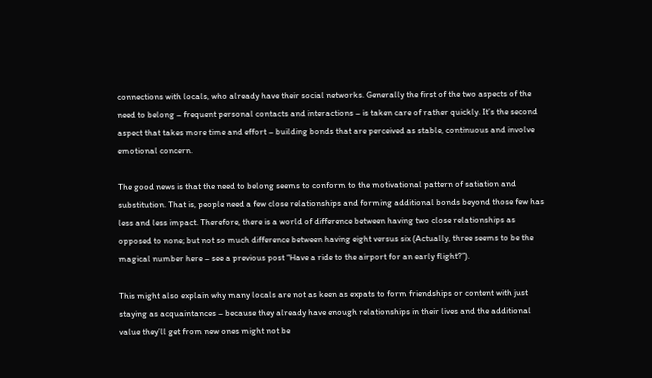connections with locals, who already have their social networks. Generally the first of the two aspects of the need to belong – frequent personal contacts and interactions – is taken care of rather quickly. It’s the second aspect that takes more time and effort – building bonds that are perceived as stable, continuous and involve emotional concern.

The good news is that the need to belong seems to conform to the motivational pattern of satiation and substitution. That is, people need a few close relationships and forming additional bonds beyond those few has less and less impact. Therefore, there is a world of difference between having two close relationships as opposed to none; but not so much difference between having eight versus six (Actually, three seems to be the magical number here – see a previous post “Have a ride to the airport for an early flight?”).

This might also explain why many locals are not as keen as expats to form friendships or content with just staying as acquaintances – because they already have enough relationships in their lives and the additional value they’ll get from new ones might not be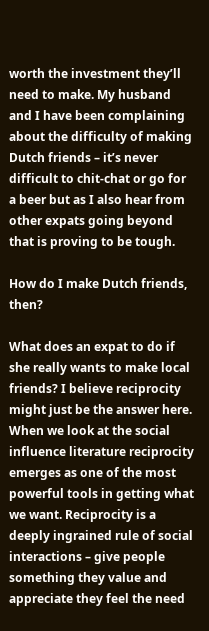worth the investment they’ll need to make. My husband and I have been complaining about the difficulty of making Dutch friends – it’s never difficult to chit-chat or go for a beer but as I also hear from other expats going beyond that is proving to be tough.

How do I make Dutch friends, then?

What does an expat to do if she really wants to make local friends? I believe reciprocity might just be the answer here. When we look at the social influence literature reciprocity emerges as one of the most powerful tools in getting what we want. Reciprocity is a deeply ingrained rule of social interactions – give people something they value and appreciate they feel the need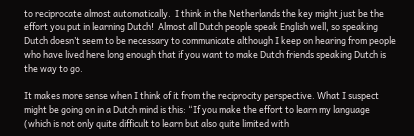to reciprocate almost automatically.  I think in the Netherlands the key might just be the effort you put in learning Dutch!  Almost all Dutch people speak English well, so speaking Dutch doesn’t seem to be necessary to communicate although I keep on hearing from people who have lived here long enough that if you want to make Dutch friends speaking Dutch is the way to go.

It makes more sense when I think of it from the reciprocity perspective. What I suspect might be going on in a Dutch mind is this: “If you make the effort to learn my language (which is not only quite difficult to learn but also quite limited with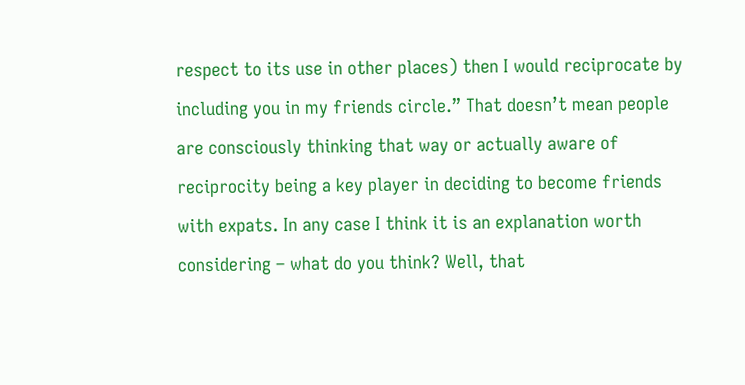respect to its use in other places) then I would reciprocate by including you in my friends circle.” That doesn’t mean people are consciously thinking that way or actually aware of reciprocity being a key player in deciding to become friends with expats. In any case I think it is an explanation worth considering – what do you think? Well, that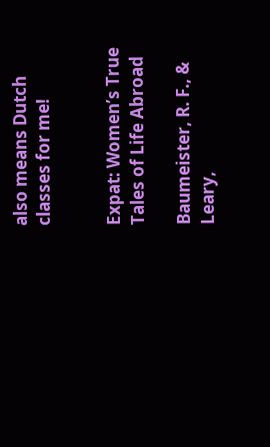also means Dutch classes for me!


Expat: Women’s True Tales of Life Abroad

Baumeister, R. F., & Leary,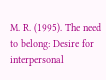M. R. (1995). The need to belong: Desire for interpersonal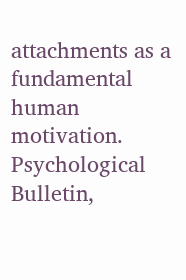attachments as a fundamental human motivation. Psychological Bulletin,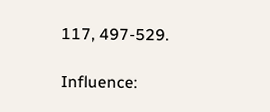117, 497-529.

Influence: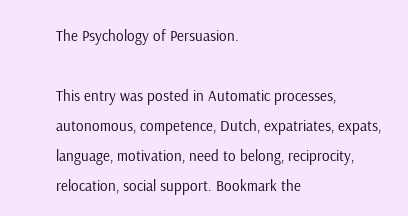The Psychology of Persuasion.

This entry was posted in Automatic processes, autonomous, competence, Dutch, expatriates, expats, language, motivation, need to belong, reciprocity, relocation, social support. Bookmark the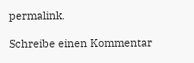permalink.

Schreibe einen Kommentar